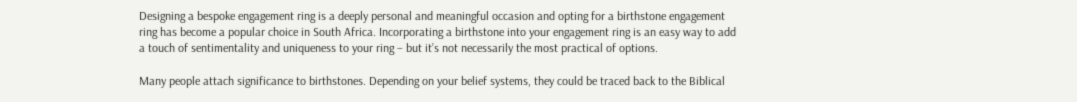Designing a bespoke engagement ring is a deeply personal and meaningful occasion and opting for a birthstone engagement ring has become a popular choice in South Africa. Incorporating a birthstone into your engagement ring is an easy way to add a touch of sentimentality and uniqueness to your ring – but it’s not necessarily the most practical of options.

Many people attach significance to birthstones. Depending on your belief systems, they could be traced back to the Biblical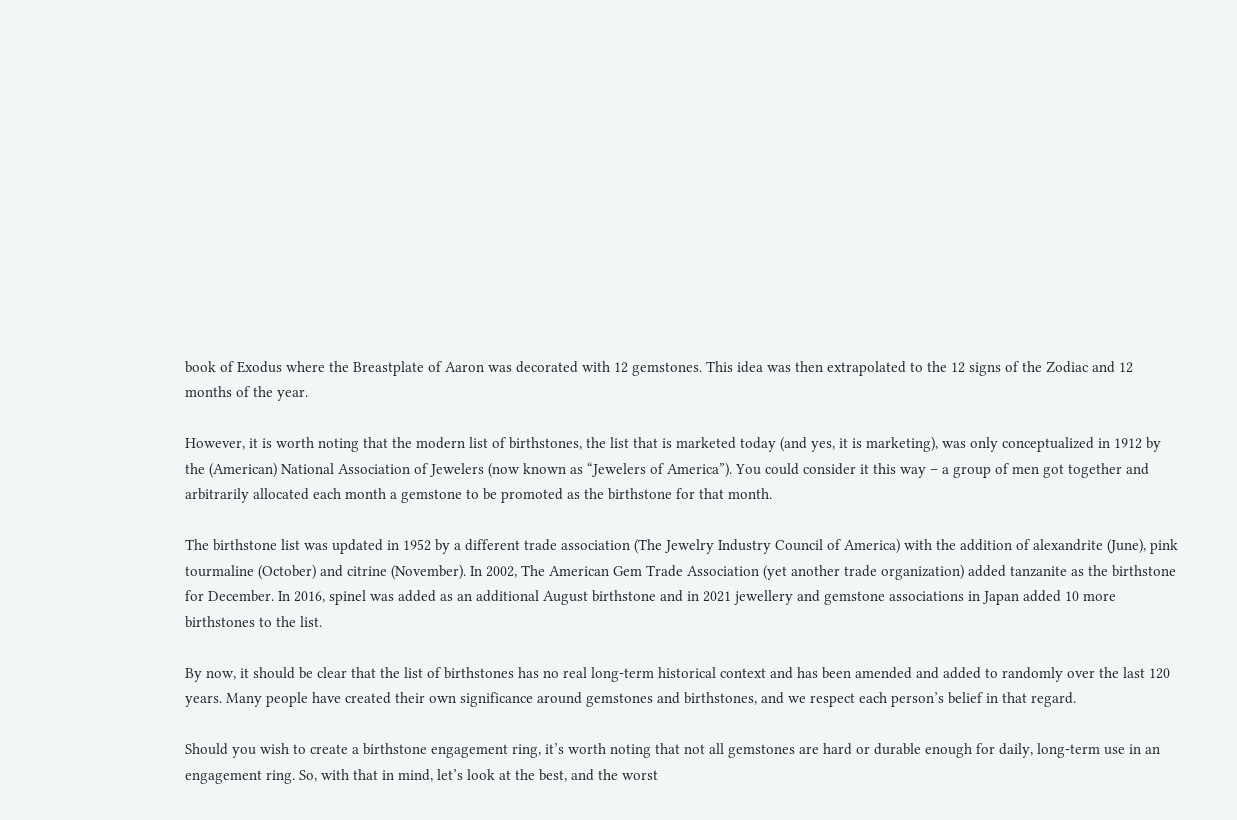book of Exodus where the Breastplate of Aaron was decorated with 12 gemstones. This idea was then extrapolated to the 12 signs of the Zodiac and 12 months of the year.

However, it is worth noting that the modern list of birthstones, the list that is marketed today (and yes, it is marketing), was only conceptualized in 1912 by the (American) National Association of Jewelers (now known as “Jewelers of America”). You could consider it this way – a group of men got together and arbitrarily allocated each month a gemstone to be promoted as the birthstone for that month.

The birthstone list was updated in 1952 by a different trade association (The Jewelry Industry Council of America) with the addition of alexandrite (June), pink tourmaline (October) and citrine (November). In 2002, The American Gem Trade Association (yet another trade organization) added tanzanite as the birthstone for December. In 2016, spinel was added as an additional August birthstone and in 2021 jewellery and gemstone associations in Japan added 10 more birthstones to the list.

By now, it should be clear that the list of birthstones has no real long-term historical context and has been amended and added to randomly over the last 120 years. Many people have created their own significance around gemstones and birthstones, and we respect each person’s belief in that regard.

Should you wish to create a birthstone engagement ring, it’s worth noting that not all gemstones are hard or durable enough for daily, long-term use in an engagement ring. So, with that in mind, let’s look at the best, and the worst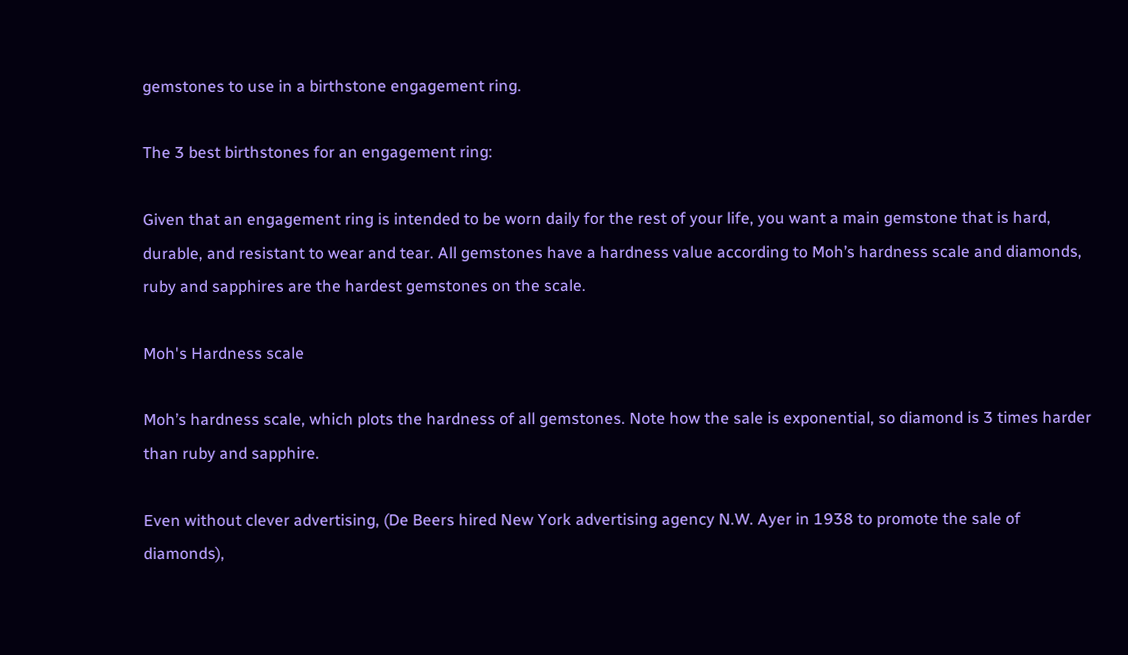gemstones to use in a birthstone engagement ring.

The 3 best birthstones for an engagement ring:

Given that an engagement ring is intended to be worn daily for the rest of your life, you want a main gemstone that is hard, durable, and resistant to wear and tear. All gemstones have a hardness value according to Moh’s hardness scale and diamonds, ruby and sapphires are the hardest gemstones on the scale.

Moh's Hardness scale

Moh’s hardness scale, which plots the hardness of all gemstones. Note how the sale is exponential, so diamond is 3 times harder than ruby and sapphire.

Even without clever advertising, (De Beers hired New York advertising agency N.W. Ayer in 1938 to promote the sale of diamonds),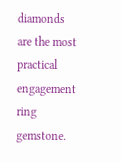diamonds are the most practical engagement ring gemstone.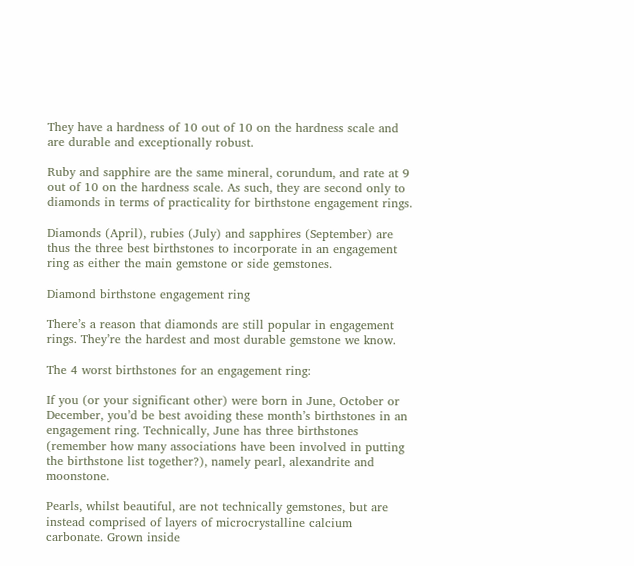They have a hardness of 10 out of 10 on the hardness scale and are durable and exceptionally robust.

Ruby and sapphire are the same mineral, corundum, and rate at 9 out of 10 on the hardness scale. As such, they are second only to diamonds in terms of practicality for birthstone engagement rings.

Diamonds (April), rubies (July) and sapphires (September) are thus the three best birthstones to incorporate in an engagement ring as either the main gemstone or side gemstones.

Diamond birthstone engagement ring

There’s a reason that diamonds are still popular in engagement rings. They’re the hardest and most durable gemstone we know.

The 4 worst birthstones for an engagement ring:

If you (or your significant other) were born in June, October or December, you’d be best avoiding these month’s birthstones in an engagement ring. Technically, June has three birthstones (remember how many associations have been involved in putting the birthstone list together?), namely pearl, alexandrite and moonstone.

Pearls, whilst beautiful, are not technically gemstones, but are instead comprised of layers of microcrystalline calcium carbonate. Grown inside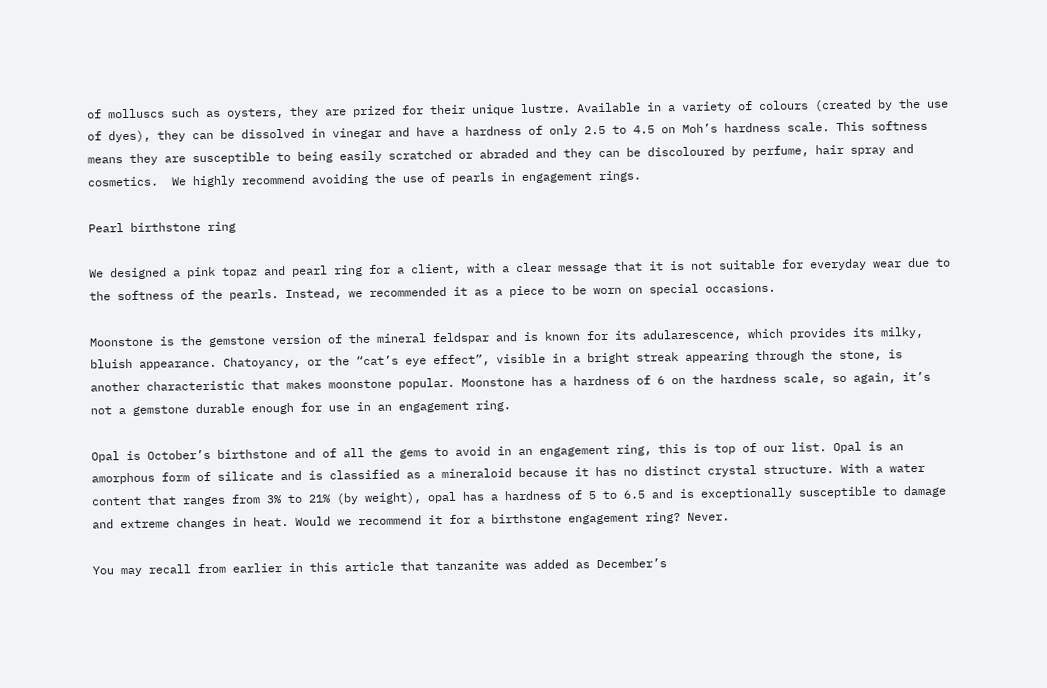of molluscs such as oysters, they are prized for their unique lustre. Available in a variety of colours (created by the use of dyes), they can be dissolved in vinegar and have a hardness of only 2.5 to 4.5 on Moh’s hardness scale. This softness means they are susceptible to being easily scratched or abraded and they can be discoloured by perfume, hair spray and cosmetics.  We highly recommend avoiding the use of pearls in engagement rings.

Pearl birthstone ring

We designed a pink topaz and pearl ring for a client, with a clear message that it is not suitable for everyday wear due to the softness of the pearls. Instead, we recommended it as a piece to be worn on special occasions.

Moonstone is the gemstone version of the mineral feldspar and is known for its adularescence, which provides its milky, bluish appearance. Chatoyancy, or the “cat’s eye effect”, visible in a bright streak appearing through the stone, is another characteristic that makes moonstone popular. Moonstone has a hardness of 6 on the hardness scale, so again, it’s not a gemstone durable enough for use in an engagement ring.

Opal is October’s birthstone and of all the gems to avoid in an engagement ring, this is top of our list. Opal is an amorphous form of silicate and is classified as a mineraloid because it has no distinct crystal structure. With a water content that ranges from 3% to 21% (by weight), opal has a hardness of 5 to 6.5 and is exceptionally susceptible to damage and extreme changes in heat. Would we recommend it for a birthstone engagement ring? Never.

You may recall from earlier in this article that tanzanite was added as December’s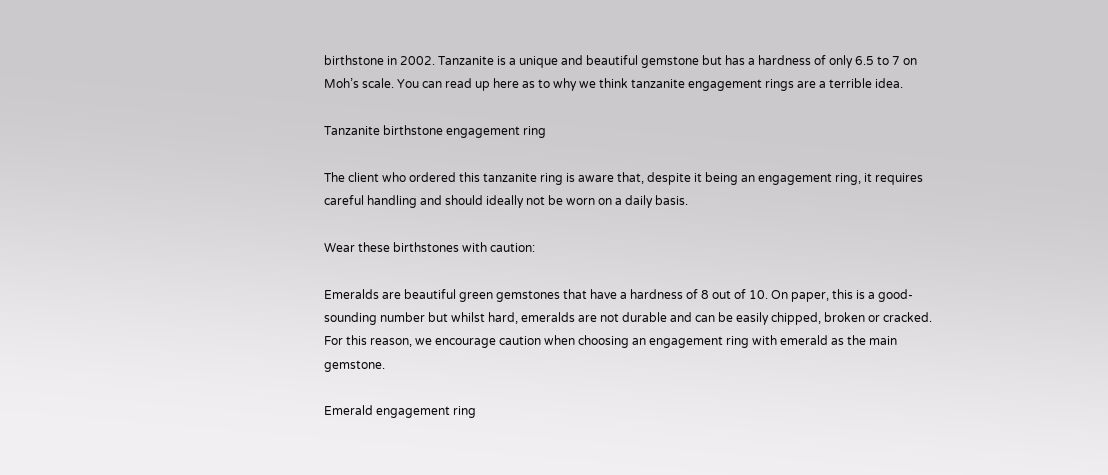birthstone in 2002. Tanzanite is a unique and beautiful gemstone but has a hardness of only 6.5 to 7 on Moh’s scale. You can read up here as to why we think tanzanite engagement rings are a terrible idea.

Tanzanite birthstone engagement ring

The client who ordered this tanzanite ring is aware that, despite it being an engagement ring, it requires careful handling and should ideally not be worn on a daily basis.

Wear these birthstones with caution:

Emeralds are beautiful green gemstones that have a hardness of 8 out of 10. On paper, this is a good-sounding number but whilst hard, emeralds are not durable and can be easily chipped, broken or cracked. For this reason, we encourage caution when choosing an engagement ring with emerald as the main gemstone.

Emerald engagement ring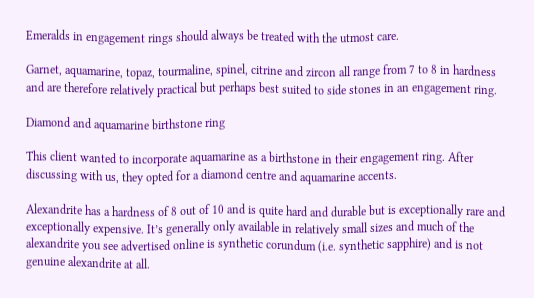Emeralds in engagement rings should always be treated with the utmost care.

Garnet, aquamarine, topaz, tourmaline, spinel, citrine and zircon all range from 7 to 8 in hardness and are therefore relatively practical but perhaps best suited to side stones in an engagement ring.

Diamond and aquamarine birthstone ring

This client wanted to incorporate aquamarine as a birthstone in their engagement ring. After discussing with us, they opted for a diamond centre and aquamarine accents.

Alexandrite has a hardness of 8 out of 10 and is quite hard and durable but is exceptionally rare and exceptionally expensive. It’s generally only available in relatively small sizes and much of the alexandrite you see advertised online is synthetic corundum (i.e. synthetic sapphire) and is not genuine alexandrite at all.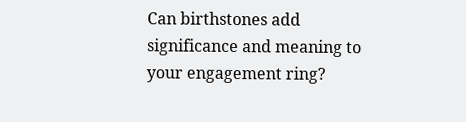Can birthstones add significance and meaning to your engagement ring?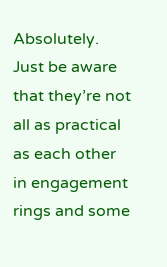Absolutely. Just be aware that they’re not all as practical as each other in engagement rings and some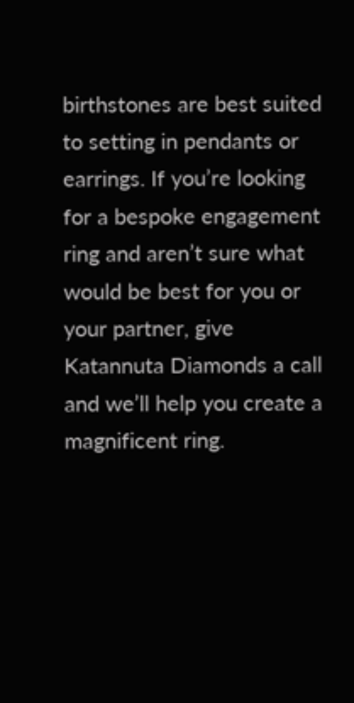birthstones are best suited to setting in pendants or earrings. If you’re looking for a bespoke engagement ring and aren’t sure what would be best for you or your partner, give Katannuta Diamonds a call and we’ll help you create a magnificent ring.